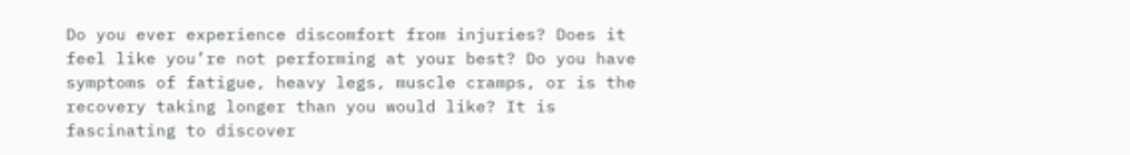Do you ever experience discomfort from injuries? Does it feel like you’re not performing at your best? Do you have symptoms of fatigue, heavy legs, muscle cramps, or is the recovery taking longer than you would like? It is fascinating to discover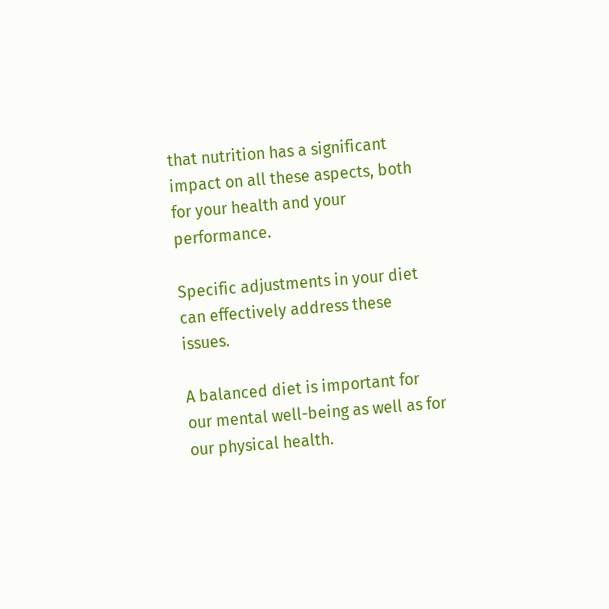that nutrition has a significant impact on all these aspects, both for your health and your performance.

Specific adjustments in your diet can effectively address these issues.

A balanced diet is important for our mental well-being as well as for our physical health.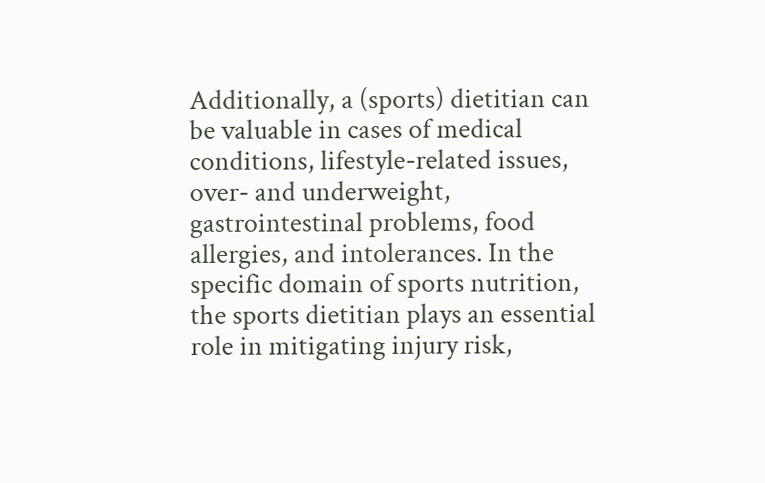Additionally, a (sports) dietitian can be valuable in cases of medical conditions, lifestyle-related issues, over- and underweight, gastrointestinal problems, food allergies, and intolerances. In the specific domain of sports nutrition, the sports dietitian plays an essential role in mitigating injury risk,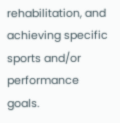rehabilitation, and achieving specific sports and/or performance goals.